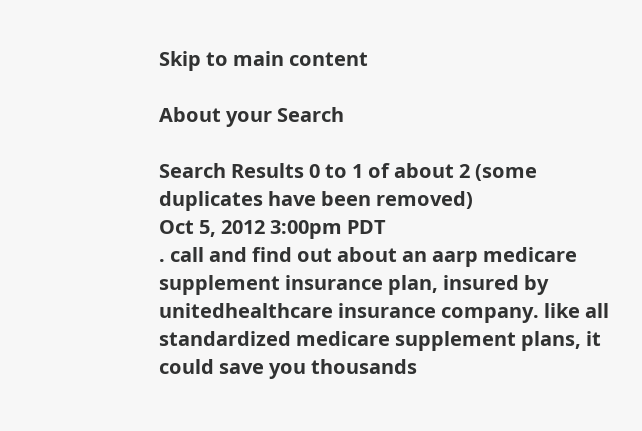Skip to main content

About your Search

Search Results 0 to 1 of about 2 (some duplicates have been removed)
Oct 5, 2012 3:00pm PDT
. call and find out about an aarp medicare supplement insurance plan, insured by unitedhealthcare insurance company. like all standardized medicare supplement plans, it could save you thousands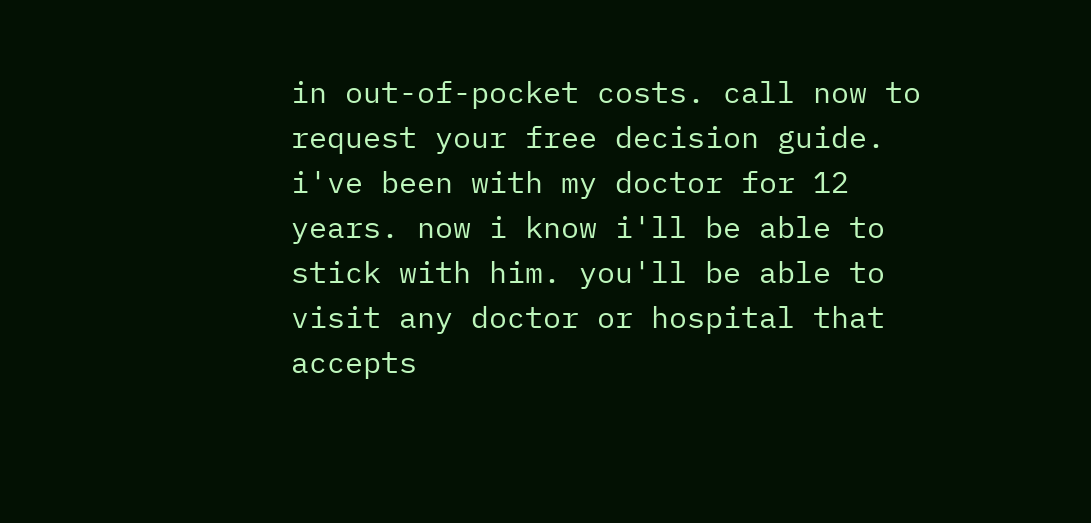in out-of-pocket costs. call now to request your free decision guide. i've been with my doctor for 12 years. now i know i'll be able to stick with him. you'll be able to visit any doctor or hospital that accepts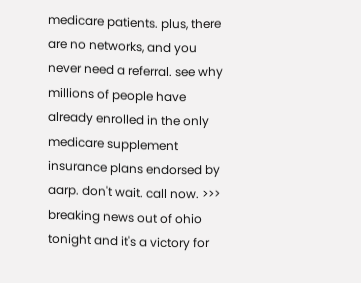medicare patients. plus, there are no networks, and you never need a referral. see why millions of people have already enrolled in the only medicare supplement insurance plans endorsed by aarp. don't wait. call now. >>> breaking news out of ohio tonight and it's a victory for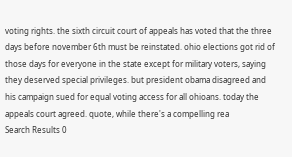voting rights. the sixth circuit court of appeals has voted that the three days before november 6th must be reinstated. ohio elections got rid of those days for everyone in the state except for military voters, saying they deserved special privileges. but president obama disagreed and his campaign sued for equal voting access for all ohioans. today the appeals court agreed. quote, while there's a compelling rea
Search Results 0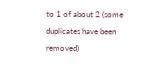to 1 of about 2 (some duplicates have been removed)